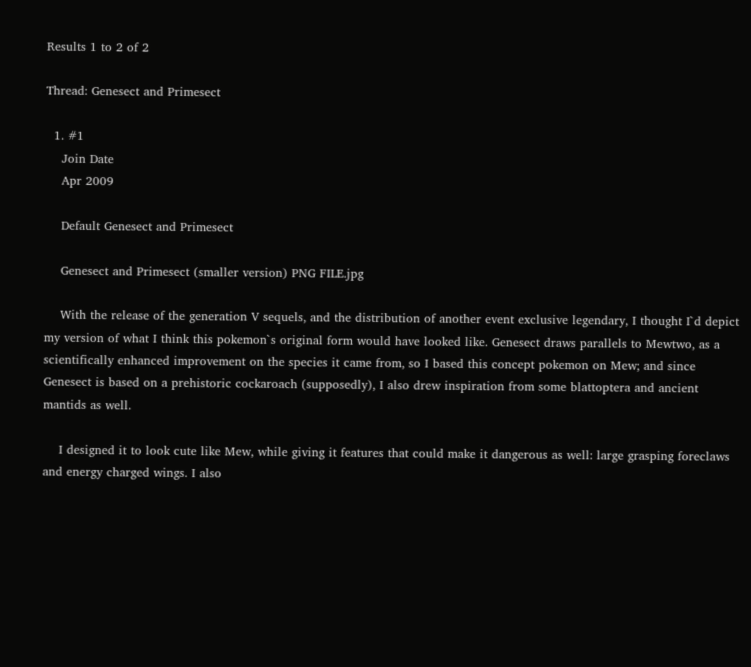Results 1 to 2 of 2

Thread: Genesect and Primesect

  1. #1
    Join Date
    Apr 2009

    Default Genesect and Primesect

    Genesect and Primesect (smaller version) PNG FILE.jpg

    With the release of the generation V sequels, and the distribution of another event exclusive legendary, I thought I`d depict my version of what I think this pokemon`s original form would have looked like. Genesect draws parallels to Mewtwo, as a scientifically enhanced improvement on the species it came from, so I based this concept pokemon on Mew; and since Genesect is based on a prehistoric cockaroach (supposedly), I also drew inspiration from some blattoptera and ancient mantids as well.

    I designed it to look cute like Mew, while giving it features that could make it dangerous as well: large grasping foreclaws and energy charged wings. I also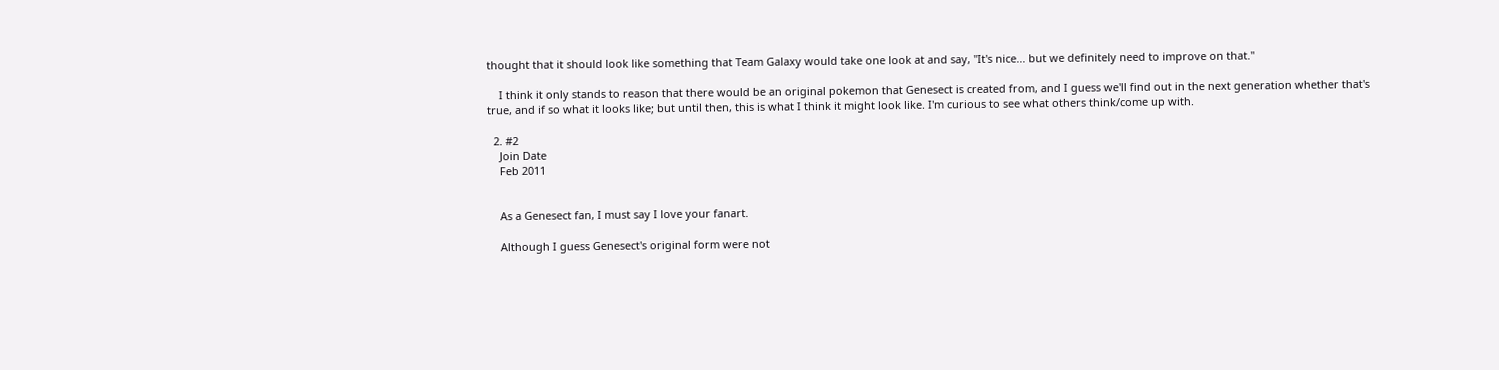thought that it should look like something that Team Galaxy would take one look at and say, "It's nice... but we definitely need to improve on that."

    I think it only stands to reason that there would be an original pokemon that Genesect is created from, and I guess we'll find out in the next generation whether that's true, and if so what it looks like; but until then, this is what I think it might look like. I'm curious to see what others think/come up with.

  2. #2
    Join Date
    Feb 2011


    As a Genesect fan, I must say I love your fanart.

    Although I guess Genesect's original form were not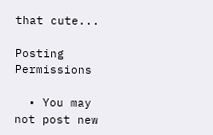that cute...

Posting Permissions

  • You may not post new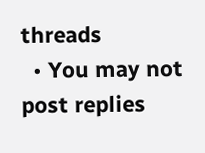threads
  • You may not post replies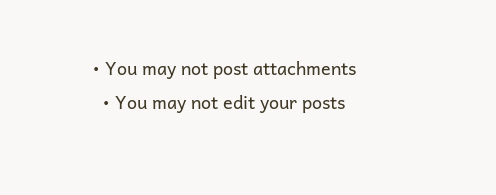• You may not post attachments
  • You may not edit your posts